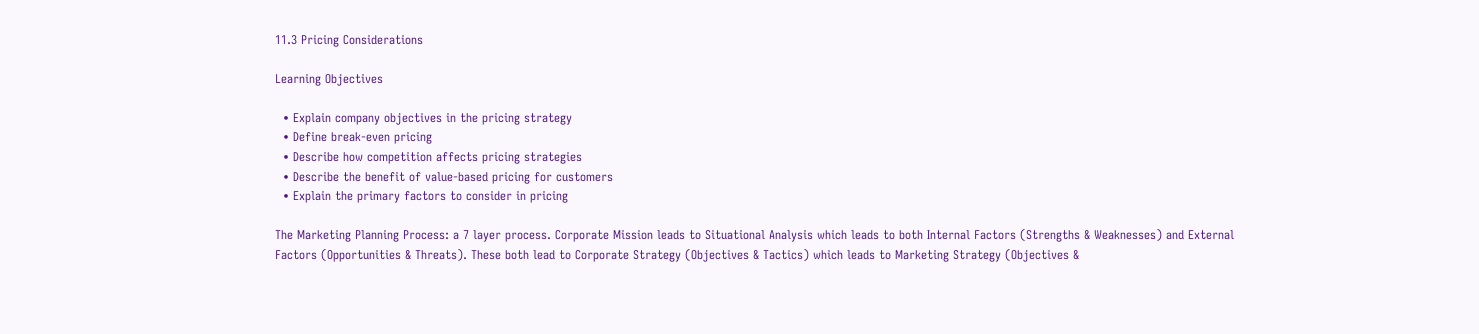11.3 Pricing Considerations

Learning Objectives

  • Explain company objectives in the pricing strategy
  • Define break-even pricing
  • Describe how competition affects pricing strategies
  • Describe the benefit of value-based pricing for customers
  • Explain the primary factors to consider in pricing

The Marketing Planning Process: a 7 layer process. Corporate Mission leads to Situational Analysis which leads to both Internal Factors (Strengths & Weaknesses) and External Factors (Opportunities & Threats). These both lead to Corporate Strategy (Objectives & Tactics) which leads to Marketing Strategy (Objectives &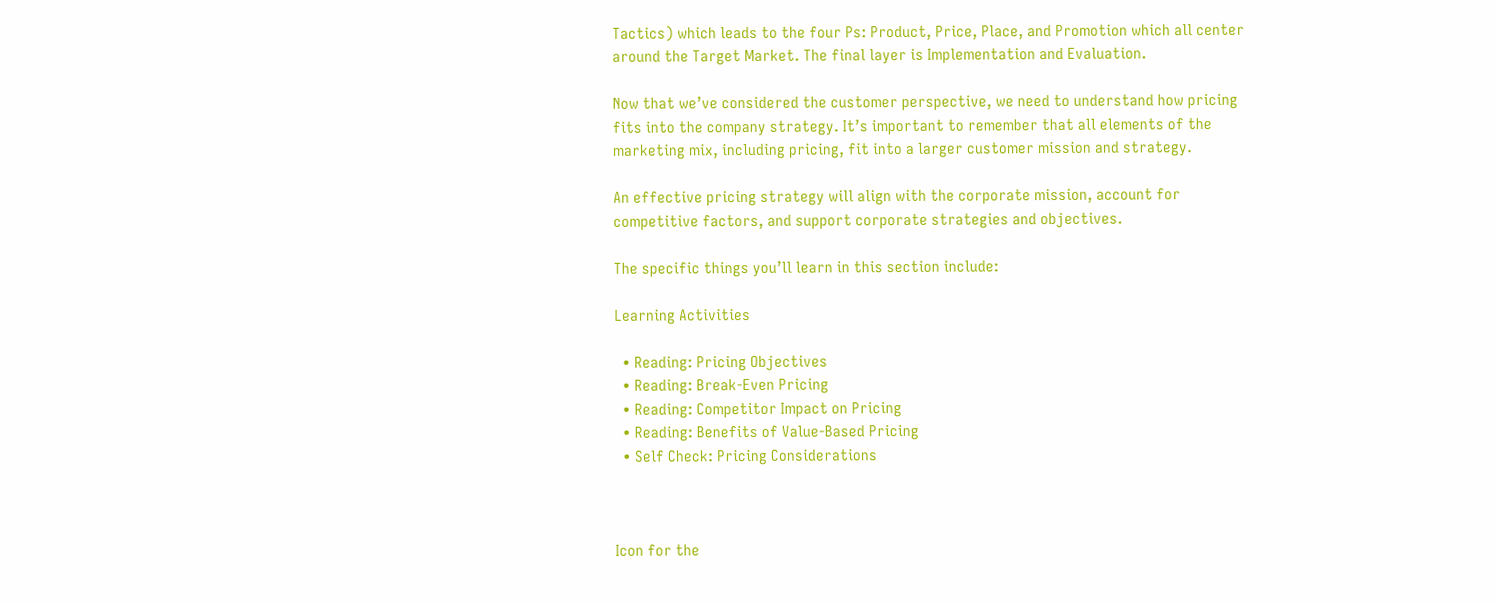Tactics) which leads to the four Ps: Product, Price, Place, and Promotion which all center around the Target Market. The final layer is Implementation and Evaluation.

Now that we’ve considered the customer perspective, we need to understand how pricing fits into the company strategy. It’s important to remember that all elements of the marketing mix, including pricing, fit into a larger customer mission and strategy.

An effective pricing strategy will align with the corporate mission, account for competitive factors, and support corporate strategies and objectives.

The specific things you’ll learn in this section include:

Learning Activities

  • Reading: Pricing Objectives
  • Reading: Break-Even Pricing
  • Reading: Competitor Impact on Pricing
  • Reading: Benefits of Value-Based Pricing
  • Self Check: Pricing Considerations



Icon for the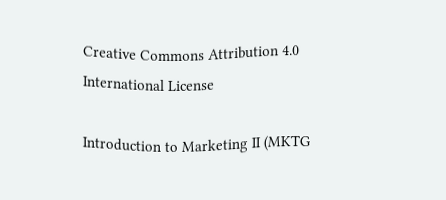Creative Commons Attribution 4.0 International License

Introduction to Marketing II (MKTG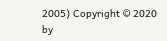2005) Copyright © 2020 by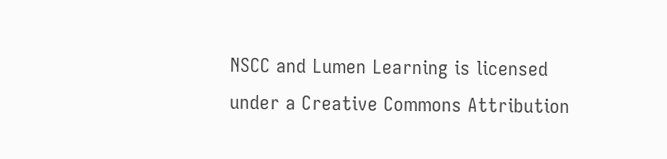NSCC and Lumen Learning is licensed under a Creative Commons Attribution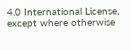4.0 International License, except where otherwise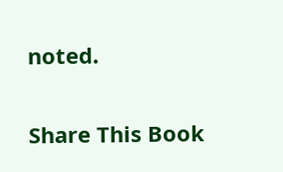noted.

Share This Book